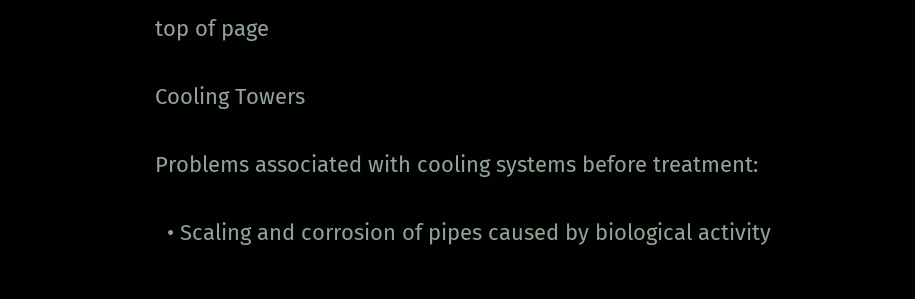top of page

Cooling Towers

Problems associated with cooling systems before treatment:

  • Scaling and corrosion of pipes caused by biological activity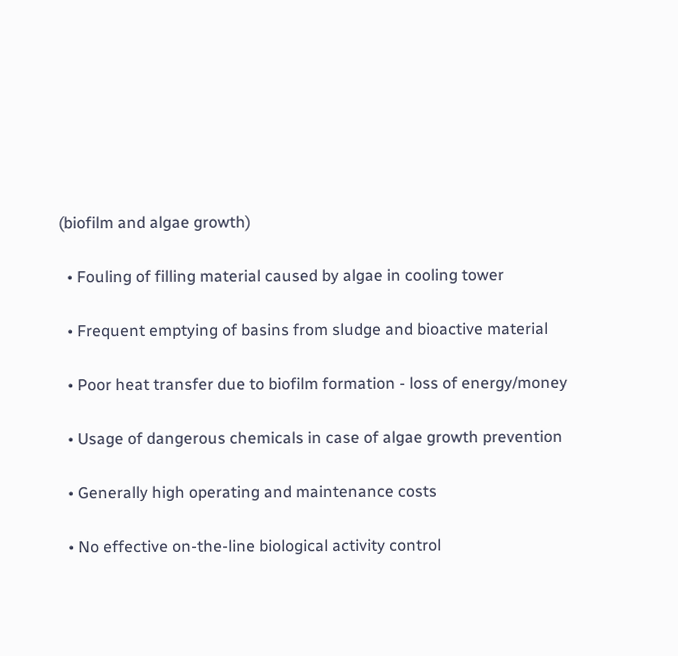(biofilm and algae growth)

  • Fouling of filling material caused by algae in cooling tower

  • Frequent emptying of basins from sludge and bioactive material

  • Poor heat transfer due to biofilm formation - loss of energy/money

  • Usage of dangerous chemicals in case of algae growth prevention

  • Generally high operating and maintenance costs

  • No effective on-the-line biological activity control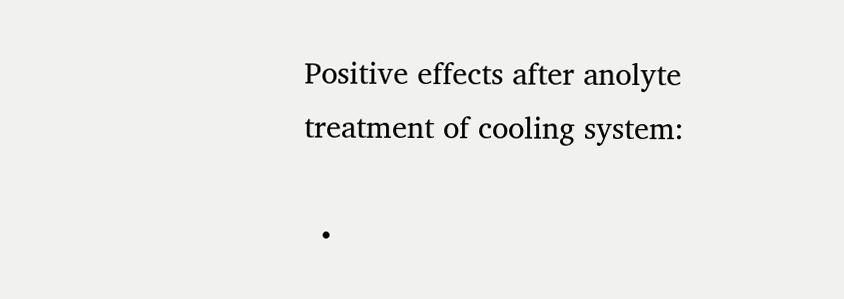Positive effects after anolyte treatment of cooling system:

  •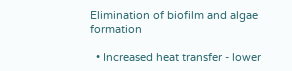Elimination of biofilm and algae formation

  • Increased heat transfer - lower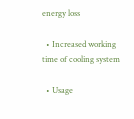energy loss

  • Increased working time of cooling system

  • Usage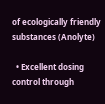of ecologically friendly substances (Anolyte)

  • Excellent dosing control through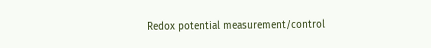Redox potential measurement/control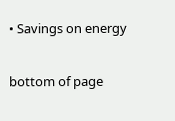• Savings on energy

bottom of page